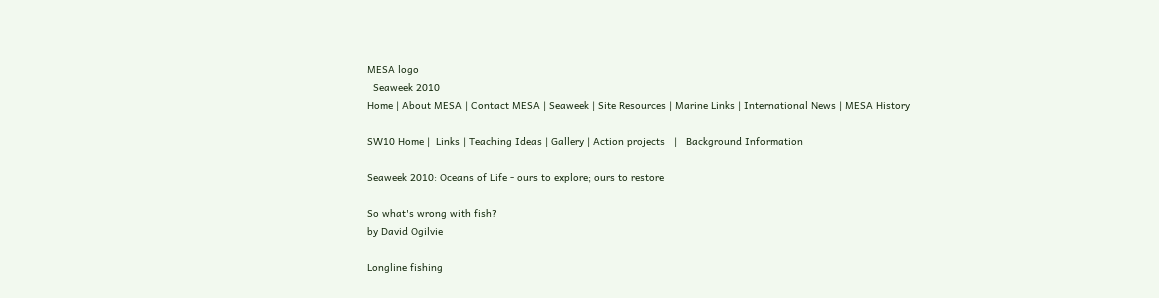MESA logo
  Seaweek 2010
Home | About MESA | Contact MESA | Seaweek | Site Resources | Marine Links | International News | MESA History

SW10 Home |  Links | Teaching Ideas | Gallery | Action projects   |   Background Information

Seaweek 2010: Oceans of Life - ours to explore; ours to restore

So what's wrong with fish?
by David Ogilvie

Longline fishing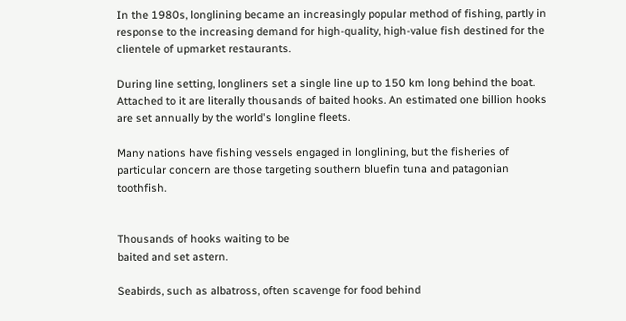In the 1980s, longlining became an increasingly popular method of fishing, partly in response to the increasing demand for high-quality, high-value fish destined for the clientele of upmarket restaurants.

During line setting, longliners set a single line up to 150 km long behind the boat. Attached to it are literally thousands of baited hooks. An estimated one billion hooks are set annually by the world's longline fleets.

Many nations have fishing vessels engaged in longlining, but the fisheries of particular concern are those targeting southern bluefin tuna and patagonian toothfish.


Thousands of hooks waiting to be
baited and set astern.

Seabirds, such as albatross, often scavenge for food behind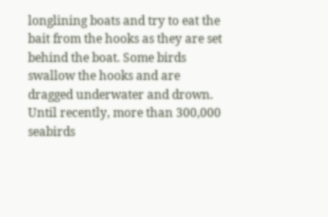longlining boats and try to eat the bait from the hooks as they are set behind the boat. Some birds swallow the hooks and are dragged underwater and drown. Until recently, more than 300,000 seabirds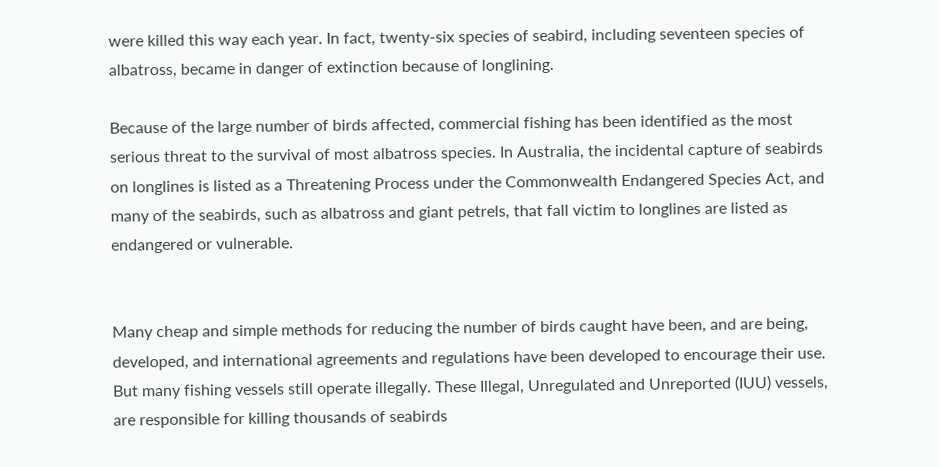were killed this way each year. In fact, twenty-six species of seabird, including seventeen species of albatross, became in danger of extinction because of longlining.

Because of the large number of birds affected, commercial fishing has been identified as the most serious threat to the survival of most albatross species. In Australia, the incidental capture of seabirds on longlines is listed as a Threatening Process under the Commonwealth Endangered Species Act, and many of the seabirds, such as albatross and giant petrels, that fall victim to longlines are listed as endangered or vulnerable.


Many cheap and simple methods for reducing the number of birds caught have been, and are being, developed, and international agreements and regulations have been developed to encourage their use. But many fishing vessels still operate illegally. These Illegal, Unregulated and Unreported (IUU) vessels, are responsible for killing thousands of seabirds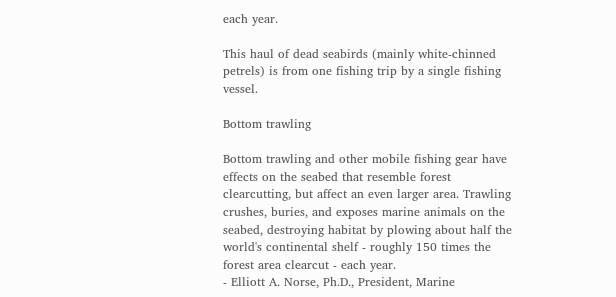each year.

This haul of dead seabirds (mainly white-chinned petrels) is from one fishing trip by a single fishing vessel.

Bottom trawling

Bottom trawling and other mobile fishing gear have effects on the seabed that resemble forest clearcutting, but affect an even larger area. Trawling crushes, buries, and exposes marine animals on the seabed, destroying habitat by plowing about half the world's continental shelf - roughly 150 times the forest area clearcut - each year.
- Elliott A. Norse, Ph.D., President, Marine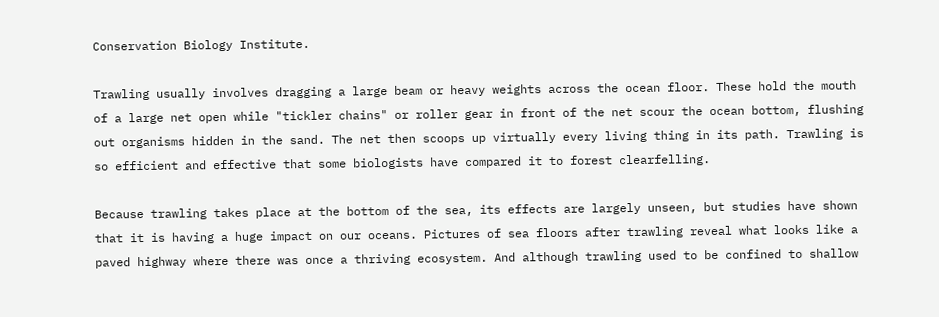Conservation Biology Institute.

Trawling usually involves dragging a large beam or heavy weights across the ocean floor. These hold the mouth of a large net open while "tickler chains" or roller gear in front of the net scour the ocean bottom, flushing out organisms hidden in the sand. The net then scoops up virtually every living thing in its path. Trawling is so efficient and effective that some biologists have compared it to forest clearfelling.

Because trawling takes place at the bottom of the sea, its effects are largely unseen, but studies have shown that it is having a huge impact on our oceans. Pictures of sea floors after trawling reveal what looks like a paved highway where there was once a thriving ecosystem. And although trawling used to be confined to shallow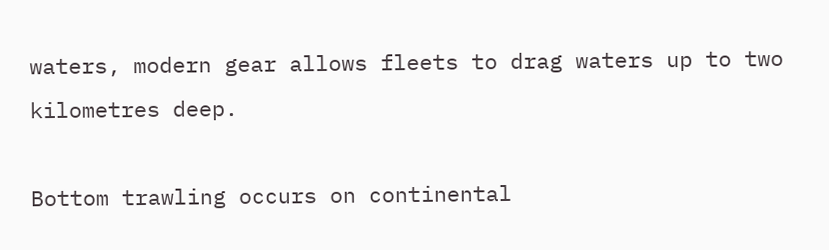waters, modern gear allows fleets to drag waters up to two kilometres deep.

Bottom trawling occurs on continental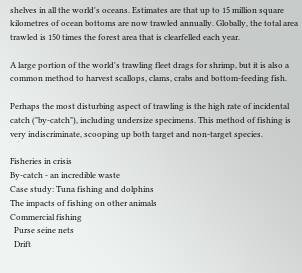shelves in all the world's oceans. Estimates are that up to 15 million square kilometres of ocean bottoms are now trawled annually. Globally, the total area trawled is 150 times the forest area that is clearfelled each year.

A large portion of the world's trawling fleet drags for shrimp, but it is also a common method to harvest scallops, clams, crabs and bottom-feeding fish.

Perhaps the most disturbing aspect of trawling is the high rate of incidental catch ("by-catch"), including undersize specimens. This method of fishing is very indiscriminate, scooping up both target and non-target species.

Fisheries in crisis
By-catch - an incredible waste
Case study: Tuna fishing and dolphins
The impacts of fishing on other animals
Commercial fishing
  Purse seine nets
  Drift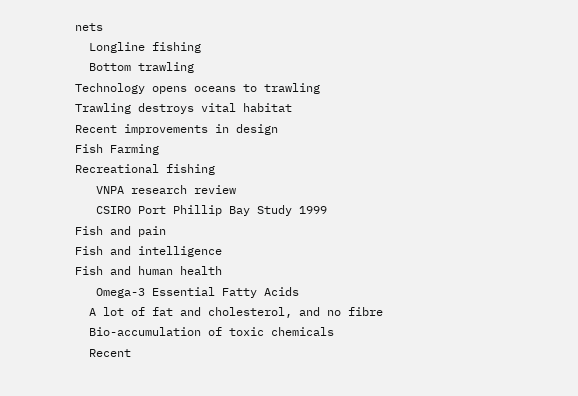nets
  Longline fishing
  Bottom trawling
Technology opens oceans to trawling
Trawling destroys vital habitat
Recent improvements in design
Fish Farming
Recreational fishing
   VNPA research review
   CSIRO Port Phillip Bay Study 1999
Fish and pain
Fish and intelligence
Fish and human health
   Omega-3 Essential Fatty Acids
  A lot of fat and cholesterol, and no fibre
  Bio-accumulation of toxic chemicals
  Recent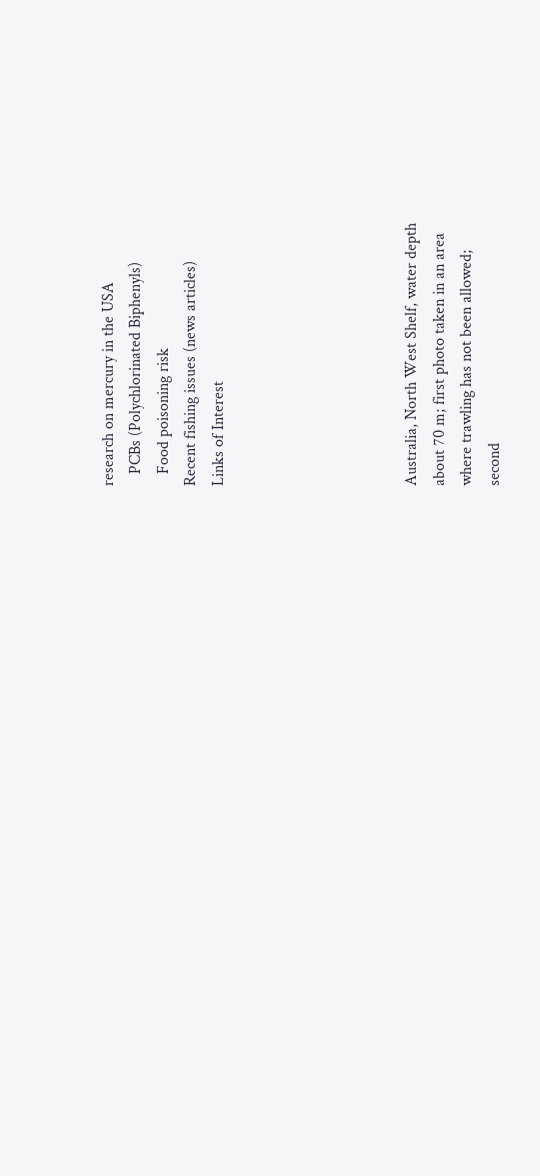research on mercury in the USA
   PCBs (Polychlorinated Biphenyls)
   Food poisoning risk
Recent fishing issues (news articles)
Links of Interest






Australia, North West Shelf, water depth
about 70 m; first photo taken in an area
where trawling has not been allowed;
second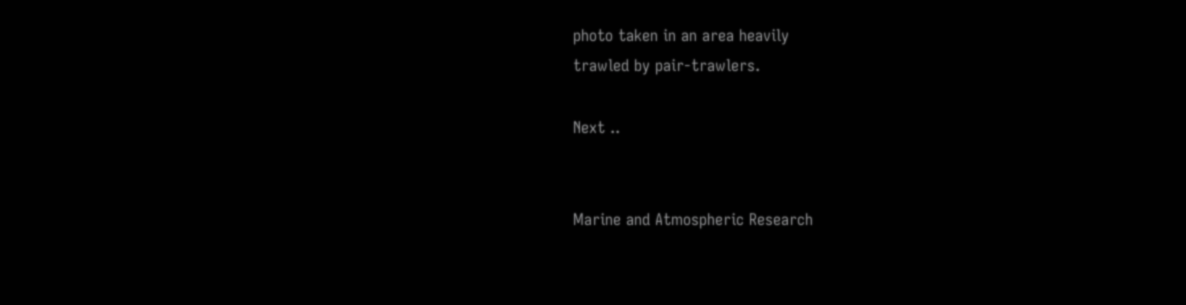photo taken in an area heavily
trawled by pair-trawlers.

Next ..


Marine and Atmospheric Research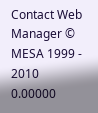Contact Web Manager © MESA 1999 - 2010
0.00000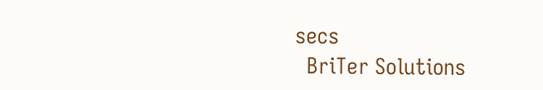secs
  BriTer Solutions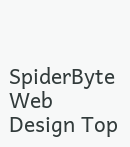SpiderByte Web Design Top